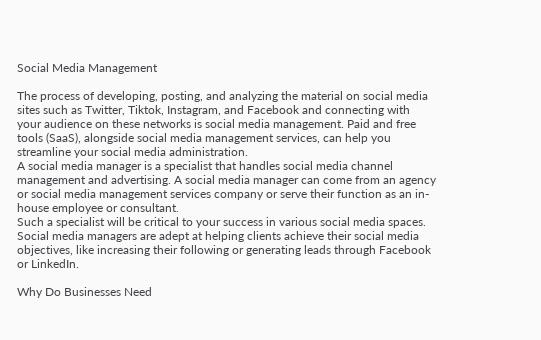Social Media Management

The process of developing, posting, and analyzing the material on social media sites such as Twitter, Tiktok, Instagram, and Facebook and connecting with your audience on these networks is social media management. Paid and free tools (SaaS), alongside social media management services, can help you streamline your social media administration.
A social media manager is a specialist that handles social media channel management and advertising. A social media manager can come from an agency or social media management services company or serve their function as an in-house employee or consultant.
Such a specialist will be critical to your success in various social media spaces. Social media managers are adept at helping clients achieve their social media objectives, like increasing their following or generating leads through Facebook or LinkedIn.

Why Do Businesses Need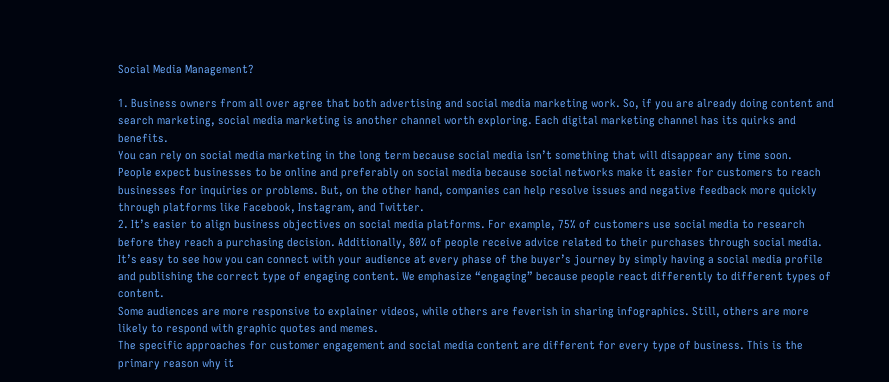Social Media Management?

1. Business owners from all over agree that both advertising and social media marketing work. So, if you are already doing content and search marketing, social media marketing is another channel worth exploring. Each digital marketing channel has its quirks and benefits.
You can rely on social media marketing in the long term because social media isn’t something that will disappear any time soon.
People expect businesses to be online and preferably on social media because social networks make it easier for customers to reach businesses for inquiries or problems. But, on the other hand, companies can help resolve issues and negative feedback more quickly through platforms like Facebook, Instagram, and Twitter.
2. It’s easier to align business objectives on social media platforms. For example, 75% of customers use social media to research before they reach a purchasing decision. Additionally, 80% of people receive advice related to their purchases through social media.
It’s easy to see how you can connect with your audience at every phase of the buyer’s journey by simply having a social media profile and publishing the correct type of engaging content. We emphasize “engaging” because people react differently to different types of content.
Some audiences are more responsive to explainer videos, while others are feverish in sharing infographics. Still, others are more likely to respond with graphic quotes and memes.
The specific approaches for customer engagement and social media content are different for every type of business. This is the primary reason why it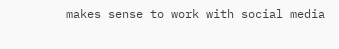makes sense to work with social media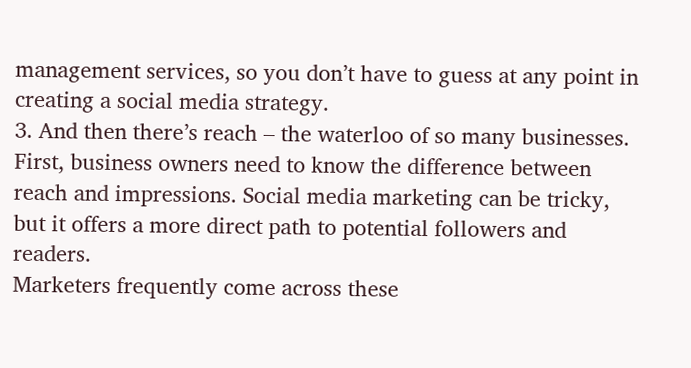management services, so you don’t have to guess at any point in creating a social media strategy.
3. And then there’s reach – the waterloo of so many businesses. First, business owners need to know the difference between reach and impressions. Social media marketing can be tricky, but it offers a more direct path to potential followers and readers.
Marketers frequently come across these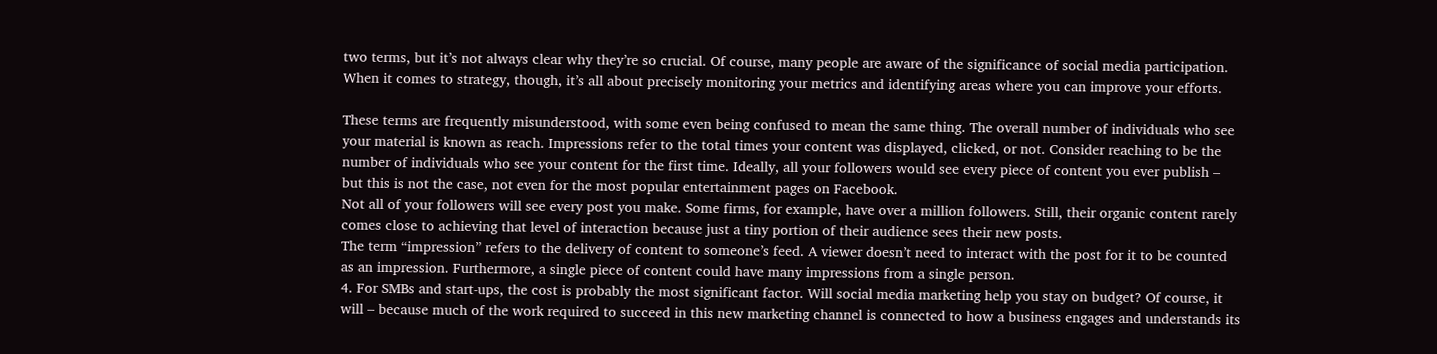two terms, but it’s not always clear why they’re so crucial. Of course, many people are aware of the significance of social media participation. When it comes to strategy, though, it’s all about precisely monitoring your metrics and identifying areas where you can improve your efforts.

These terms are frequently misunderstood, with some even being confused to mean the same thing. The overall number of individuals who see your material is known as reach. Impressions refer to the total times your content was displayed, clicked, or not. Consider reaching to be the number of individuals who see your content for the first time. Ideally, all your followers would see every piece of content you ever publish – but this is not the case, not even for the most popular entertainment pages on Facebook.
Not all of your followers will see every post you make. Some firms, for example, have over a million followers. Still, their organic content rarely comes close to achieving that level of interaction because just a tiny portion of their audience sees their new posts.
The term “impression” refers to the delivery of content to someone’s feed. A viewer doesn’t need to interact with the post for it to be counted as an impression. Furthermore, a single piece of content could have many impressions from a single person.
4. For SMBs and start-ups, the cost is probably the most significant factor. Will social media marketing help you stay on budget? Of course, it will – because much of the work required to succeed in this new marketing channel is connected to how a business engages and understands its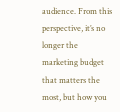audience. From this perspective, it’s no longer the marketing budget that matters the most, but how you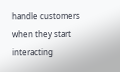handle customers when they start interacting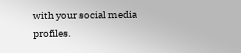with your social media profiles.